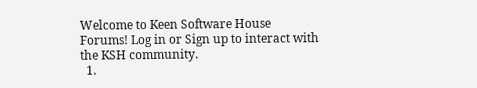Welcome to Keen Software House Forums! Log in or Sign up to interact with the KSH community.
  1.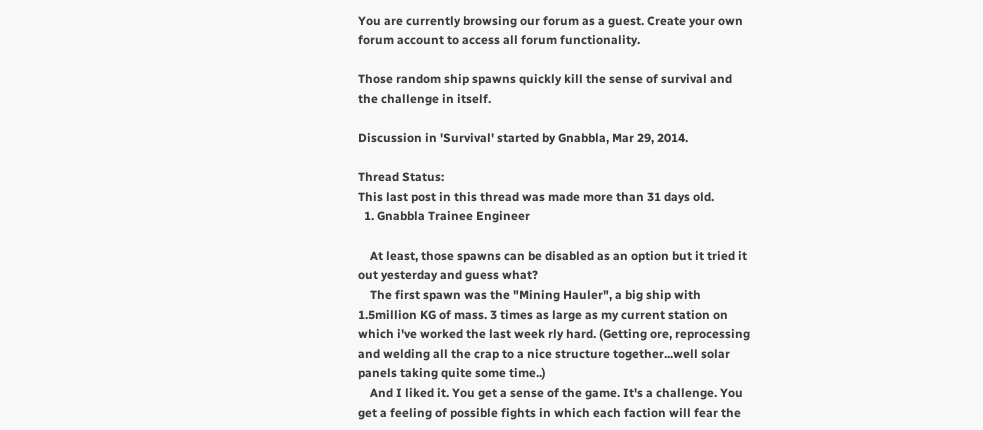You are currently browsing our forum as a guest. Create your own forum account to access all forum functionality.

Those random ship spawns quickly kill the sense of survival and the challenge in itself.

Discussion in 'Survival' started by Gnabbla, Mar 29, 2014.

Thread Status:
This last post in this thread was made more than 31 days old.
  1. Gnabbla Trainee Engineer

    At least, those spawns can be disabled as an option but it tried it out yesterday and guess what?
    The first spawn was the "Mining Hauler", a big ship with 1.5million KG of mass. 3 times as large as my current station on which i've worked the last week rly hard. (Getting ore, reprocessing and welding all the crap to a nice structure together...well solar panels taking quite some time..)
    And I liked it. You get a sense of the game. It's a challenge. You get a feeling of possible fights in which each faction will fear the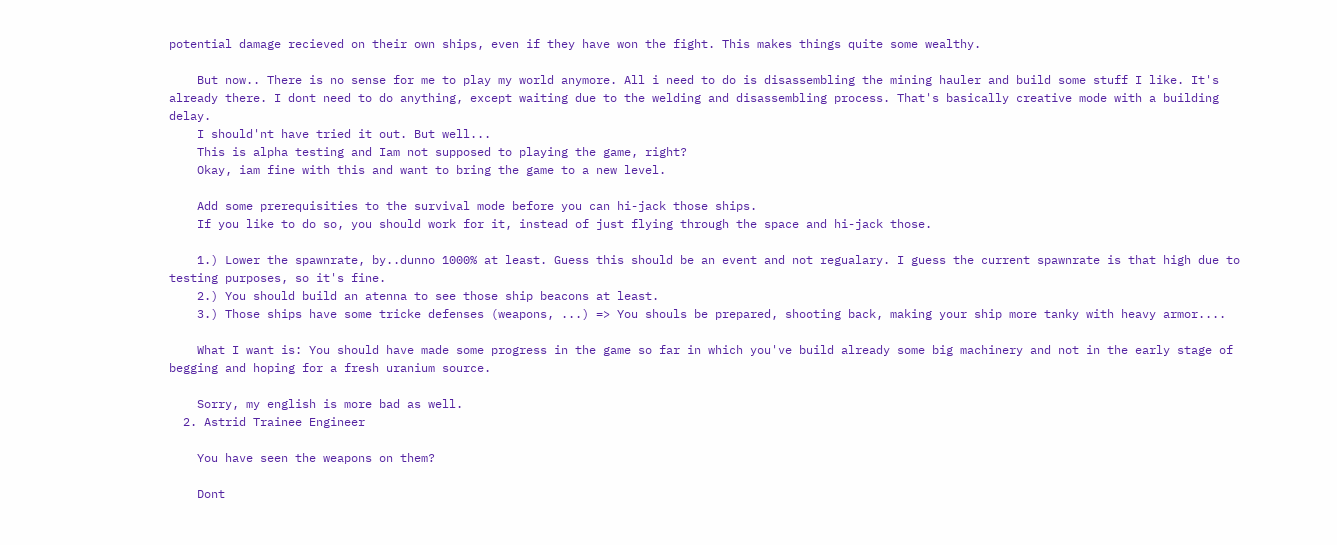potential damage recieved on their own ships, even if they have won the fight. This makes things quite some wealthy.

    But now.. There is no sense for me to play my world anymore. All i need to do is disassembling the mining hauler and build some stuff I like. It's already there. I dont need to do anything, except waiting due to the welding and disassembling process. That's basically creative mode with a building delay.
    I should'nt have tried it out. But well...
    This is alpha testing and Iam not supposed to playing the game, right?
    Okay, iam fine with this and want to bring the game to a new level.

    Add some prerequisities to the survival mode before you can hi-jack those ships.
    If you like to do so, you should work for it, instead of just flying through the space and hi-jack those.

    1.) Lower the spawnrate, by..dunno 1000% at least. Guess this should be an event and not regualary. I guess the current spawnrate is that high due to testing purposes, so it's fine.
    2.) You should build an atenna to see those ship beacons at least.
    3.) Those ships have some tricke defenses (weapons, ...) => You shouls be prepared, shooting back, making your ship more tanky with heavy armor....

    What I want is: You should have made some progress in the game so far in which you've build already some big machinery and not in the early stage of begging and hoping for a fresh uranium source.

    Sorry, my english is more bad as well.
  2. Astrid Trainee Engineer

    You have seen the weapons on them?

    Dont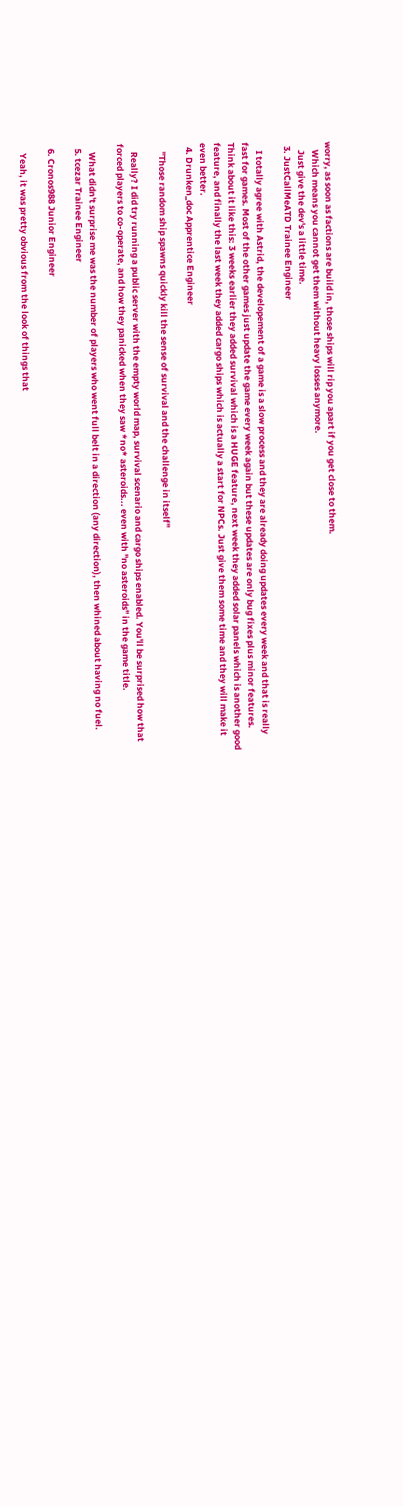worry, as soon as factions are build in, those ships will rip you apart if you get close to them.
    Which means you cannot get them without heavy losses anymore.
    Just give the dev's a little time.
  3. JustCallMeATD Trainee Engineer

    I totally agree with Astrid, the developement of a game is a slow process and they are already doing updates every week and that is really fast for games. Most of the other games just update the game every week again but these updates are only bug fixes plus minor features. Think about it like this: 3 weeks earlier they added survival which is a HUGE feature, next week they added solar panels which is another good feature, and finally the last week they added cargo ships which is actually a start for NPCs. Just give them some time and they will make it even better.
  4. Drunken_doc Apprentice Engineer

    "Those random ship spawns quickly kill the sense of survival and the challenge in itself"

    Really? I did try running a public server with the empty world map, survival scenario and cargo ships enabled. You'll be surprised how that forced players to co-operate, and how they panicked when they saw *no* asteroids... even with "no asteroids" in the game title.

    What didn't surprise me was the number of players who went full belt in a direction (any direction), then whined about having no fuel.
  5. tcezar Trainee Engineer

  6. Cronos988 Junior Engineer

    Yeah, it was pretty obvious from the look of things that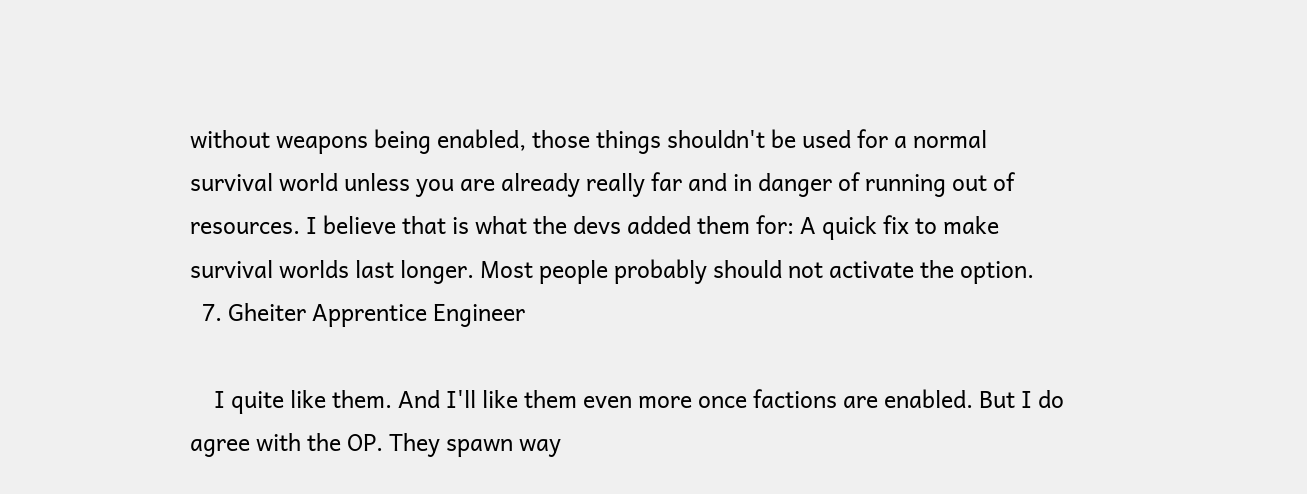without weapons being enabled, those things shouldn't be used for a normal survival world unless you are already really far and in danger of running out of resources. I believe that is what the devs added them for: A quick fix to make survival worlds last longer. Most people probably should not activate the option.
  7. Gheiter Apprentice Engineer

    I quite like them. And I'll like them even more once factions are enabled. But I do agree with the OP. They spawn way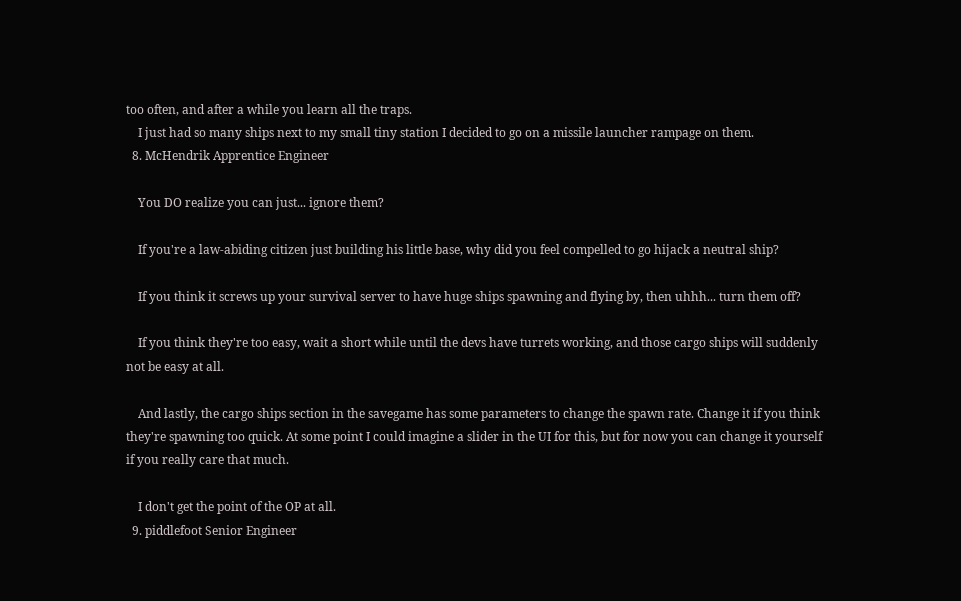too often, and after a while you learn all the traps.
    I just had so many ships next to my small tiny station I decided to go on a missile launcher rampage on them.
  8. McHendrik Apprentice Engineer

    You DO realize you can just... ignore them?

    If you're a law-abiding citizen just building his little base, why did you feel compelled to go hijack a neutral ship?

    If you think it screws up your survival server to have huge ships spawning and flying by, then uhhh... turn them off?

    If you think they're too easy, wait a short while until the devs have turrets working, and those cargo ships will suddenly not be easy at all.

    And lastly, the cargo ships section in the savegame has some parameters to change the spawn rate. Change it if you think they're spawning too quick. At some point I could imagine a slider in the UI for this, but for now you can change it yourself if you really care that much.

    I don't get the point of the OP at all.
  9. piddlefoot Senior Engineer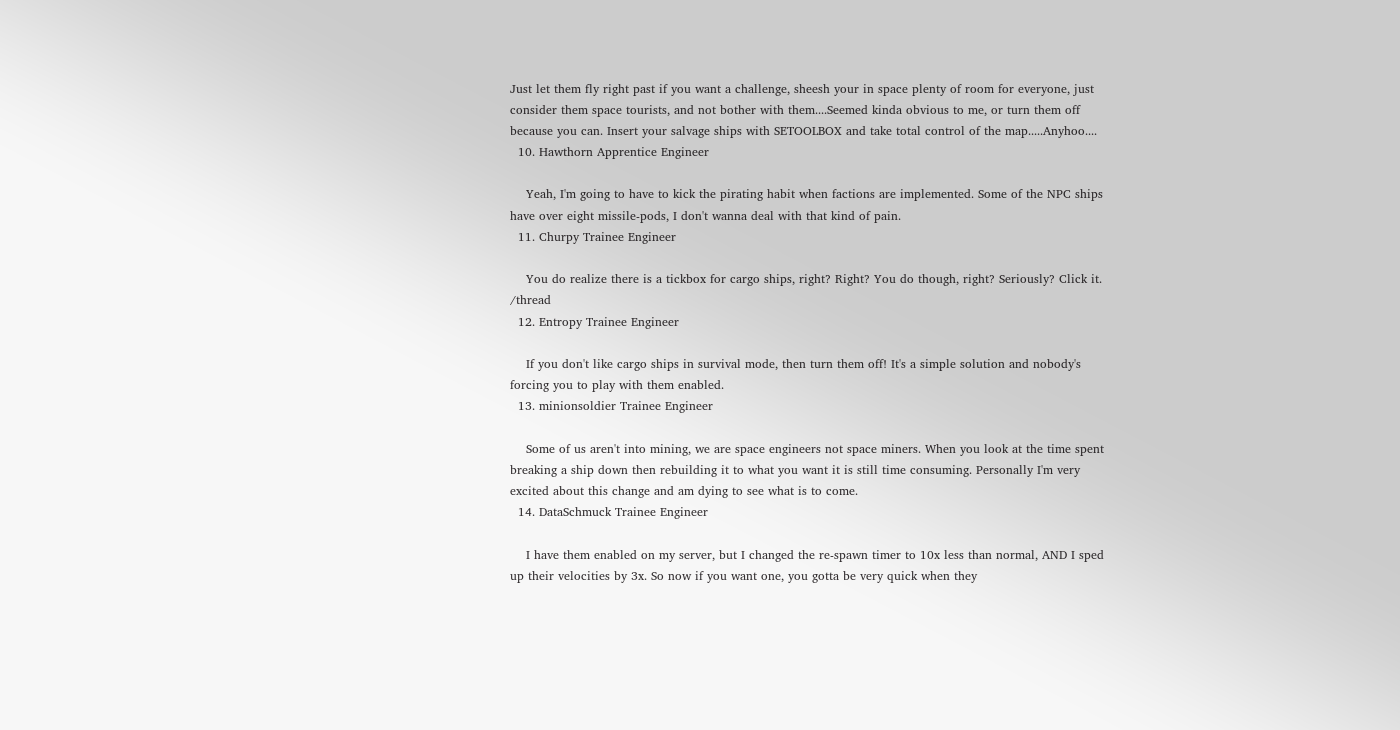Just let them fly right past if you want a challenge, sheesh your in space plenty of room for everyone, just consider them space tourists, and not bother with them....Seemed kinda obvious to me, or turn them off because you can. Insert your salvage ships with SETOOLBOX and take total control of the map.....Anyhoo....
  10. Hawthorn Apprentice Engineer

    Yeah, I'm going to have to kick the pirating habit when factions are implemented. Some of the NPC ships have over eight missile-pods, I don't wanna deal with that kind of pain.
  11. Churpy Trainee Engineer

    You do realize there is a tickbox for cargo ships, right? Right? You do though, right? Seriously? Click it. /thread
  12. Entropy Trainee Engineer

    If you don't like cargo ships in survival mode, then turn them off! It's a simple solution and nobody's forcing you to play with them enabled.
  13. minionsoldier Trainee Engineer

    Some of us aren't into mining, we are space engineers not space miners. When you look at the time spent breaking a ship down then rebuilding it to what you want it is still time consuming. Personally I'm very excited about this change and am dying to see what is to come.
  14. DataSchmuck Trainee Engineer

    I have them enabled on my server, but I changed the re-spawn timer to 10x less than normal, AND I sped up their velocities by 3x. So now if you want one, you gotta be very quick when they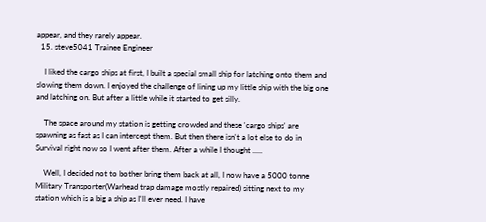appear, and they rarely appear.
  15. steve5041 Trainee Engineer

    I liked the cargo ships at first, I built a special small ship for latching onto them and slowing them down. I enjoyed the challenge of lining up my little ship with the big one and latching on. But after a little while it started to get silly.

    The space around my station is getting crowded and these 'cargo ships' are spawning as fast as I can intercept them. But then there isn't a lot else to do in Survival right now so I went after them. After a while I thought .....

    Well, I decided not to bother bring them back at all, I now have a 5000 tonne Military Transporter(Warhead trap damage mostly repaired) sitting next to my station which is a big a ship as I'll ever need. I have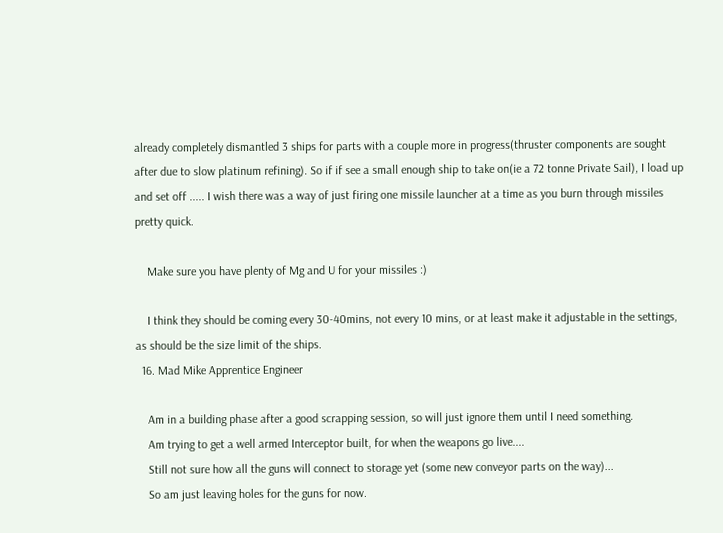already completely dismantled 3 ships for parts with a couple more in progress(thruster components are sought after due to slow platinum refining). So if if see a small enough ship to take on(ie a 72 tonne Private Sail), I load up and set off ..... I wish there was a way of just firing one missile launcher at a time as you burn through missiles pretty quick.

    Make sure you have plenty of Mg and U for your missiles :)

    I think they should be coming every 30-40mins, not every 10 mins, or at least make it adjustable in the settings, as should be the size limit of the ships.
  16. Mad Mike Apprentice Engineer

    Am in a building phase after a good scrapping session, so will just ignore them until I need something.
    Am trying to get a well armed Interceptor built, for when the weapons go live....
    Still not sure how all the guns will connect to storage yet (some new conveyor parts on the way)...
    So am just leaving holes for the guns for now.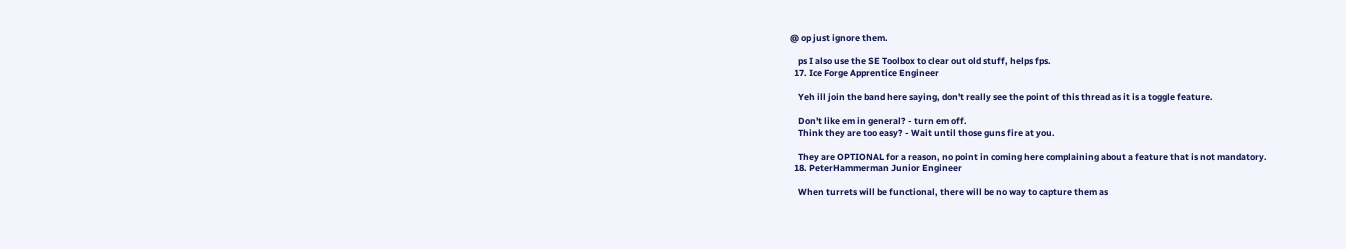@ op just ignore them.

    ps I also use the SE Toolbox to clear out old stuff, helps fps.
  17. Ice Forge Apprentice Engineer

    Yeh ill join the band here saying, don't really see the point of this thread as it is a toggle feature.

    Don't like em in general? - turn em off.
    Think they are too easy? - Wait until those guns fire at you.

    They are OPTIONAL for a reason, no point in coming here complaining about a feature that is not mandatory.
  18. PeterHammerman Junior Engineer

    When turrets will be functional, there will be no way to capture them as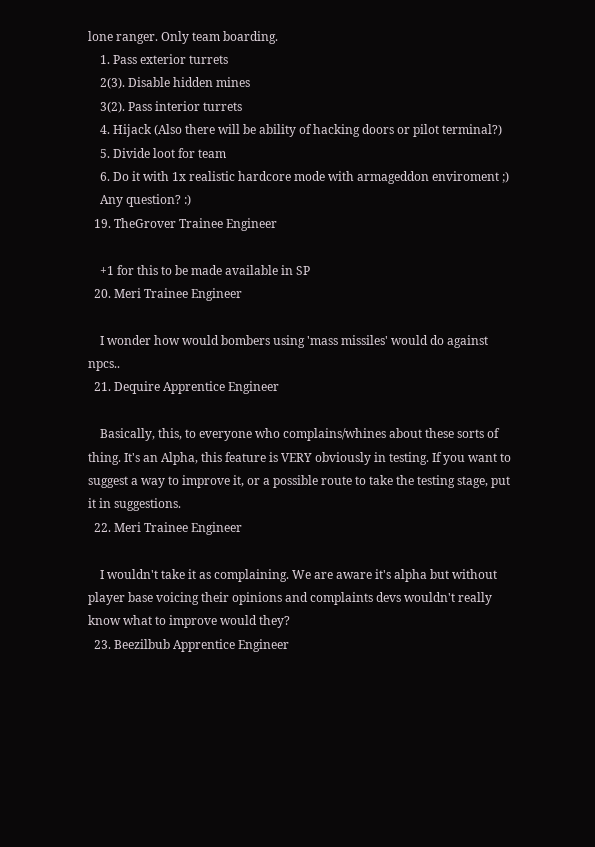lone ranger. Only team boarding.
    1. Pass exterior turrets
    2(3). Disable hidden mines
    3(2). Pass interior turrets
    4. Hijack (Also there will be ability of hacking doors or pilot terminal?)
    5. Divide loot for team
    6. Do it with 1x realistic hardcore mode with armageddon enviroment ;)
    Any question? :)
  19. TheGrover Trainee Engineer

    +1 for this to be made available in SP
  20. Meri Trainee Engineer

    I wonder how would bombers using 'mass missiles' would do against npcs..
  21. Dequire Apprentice Engineer

    Basically, this, to everyone who complains/whines about these sorts of thing. It's an Alpha, this feature is VERY obviously in testing. If you want to suggest a way to improve it, or a possible route to take the testing stage, put it in suggestions.
  22. Meri Trainee Engineer

    I wouldn't take it as complaining. We are aware it's alpha but without player base voicing their opinions and complaints devs wouldn't really know what to improve would they?
  23. Beezilbub Apprentice Engineer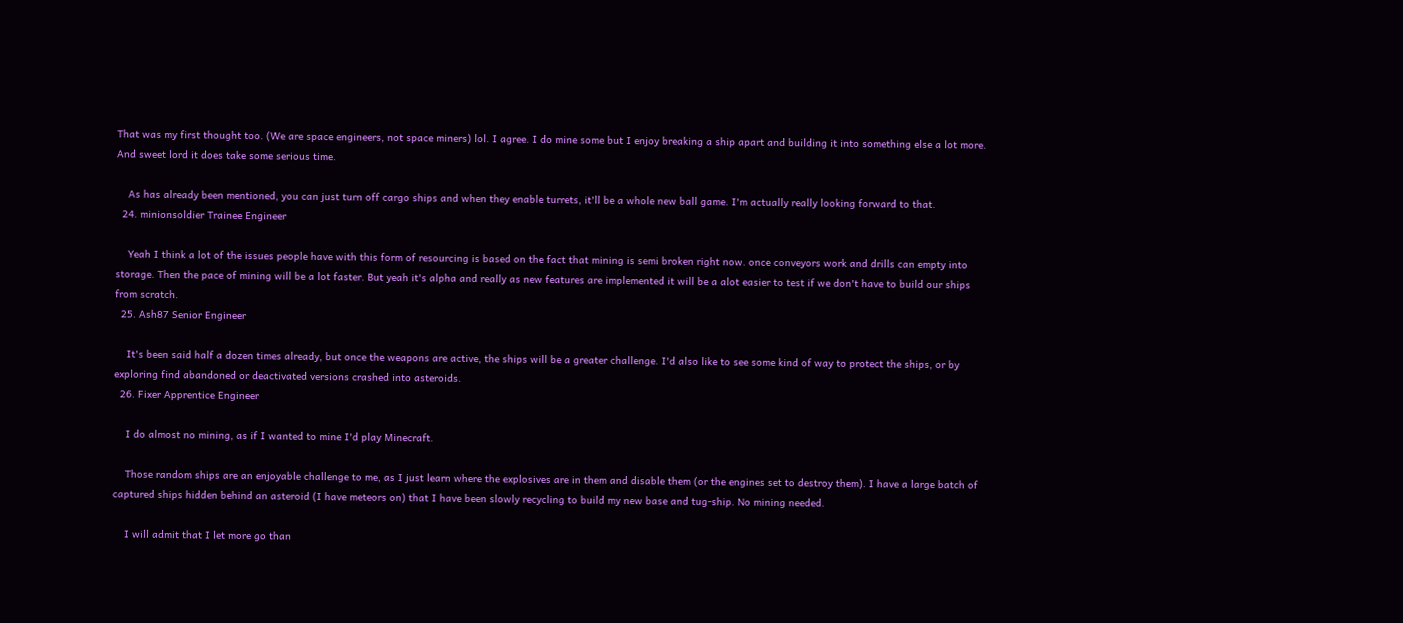That was my first thought too. (We are space engineers, not space miners) lol. I agree. I do mine some but I enjoy breaking a ship apart and building it into something else a lot more. And sweet lord it does take some serious time.

    As has already been mentioned, you can just turn off cargo ships and when they enable turrets, it'll be a whole new ball game. I'm actually really looking forward to that.
  24. minionsoldier Trainee Engineer

    Yeah I think a lot of the issues people have with this form of resourcing is based on the fact that mining is semi broken right now. once conveyors work and drills can empty into storage. Then the pace of mining will be a lot faster. But yeah it's alpha and really as new features are implemented it will be a alot easier to test if we don't have to build our ships from scratch.
  25. Ash87 Senior Engineer

    It's been said half a dozen times already, but once the weapons are active, the ships will be a greater challenge. I'd also like to see some kind of way to protect the ships, or by exploring find abandoned or deactivated versions crashed into asteroids.
  26. Fixer Apprentice Engineer

    I do almost no mining, as if I wanted to mine I'd play Minecraft.

    Those random ships are an enjoyable challenge to me, as I just learn where the explosives are in them and disable them (or the engines set to destroy them). I have a large batch of captured ships hidden behind an asteroid (I have meteors on) that I have been slowly recycling to build my new base and tug-ship. No mining needed.

    I will admit that I let more go than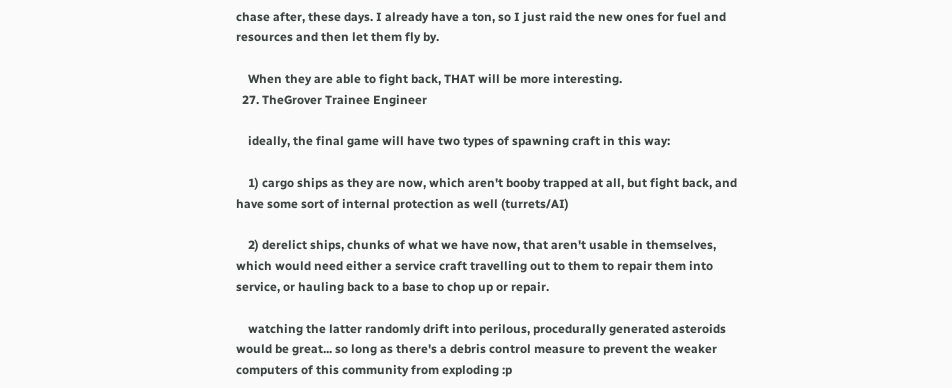chase after, these days. I already have a ton, so I just raid the new ones for fuel and resources and then let them fly by.

    When they are able to fight back, THAT will be more interesting.
  27. TheGrover Trainee Engineer

    ideally, the final game will have two types of spawning craft in this way:

    1) cargo ships as they are now, which aren't booby trapped at all, but fight back, and have some sort of internal protection as well (turrets/AI)

    2) derelict ships, chunks of what we have now, that aren't usable in themselves, which would need either a service craft travelling out to them to repair them into service, or hauling back to a base to chop up or repair.

    watching the latter randomly drift into perilous, procedurally generated asteroids would be great... so long as there's a debris control measure to prevent the weaker computers of this community from exploding :p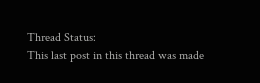Thread Status:
This last post in this thread was made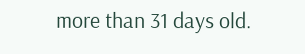more than 31 days old.